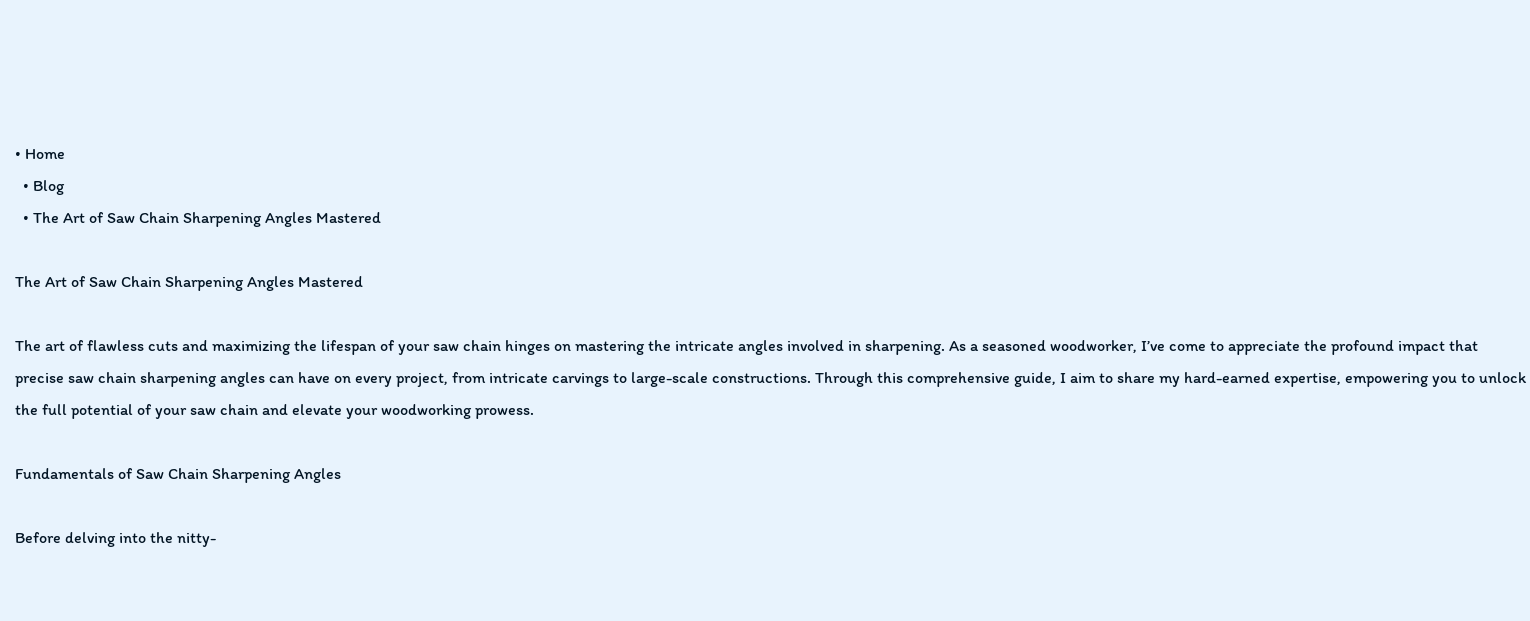• Home
  • Blog
  • The Art of Saw Chain Sharpening Angles Mastered

The Art of Saw Chain Sharpening Angles Mastered

The art of flawless cuts and maximizing the lifespan of your saw chain hinges on mastering the intricate angles involved in sharpening. As a seasoned woodworker, I’ve come to appreciate the profound impact that precise saw chain sharpening angles can have on every project, from intricate carvings to large-scale constructions. Through this comprehensive guide, I aim to share my hard-earned expertise, empowering you to unlock the full potential of your saw chain and elevate your woodworking prowess.

Fundamentals of Saw Chain Sharpening Angles

Before delving into the nitty-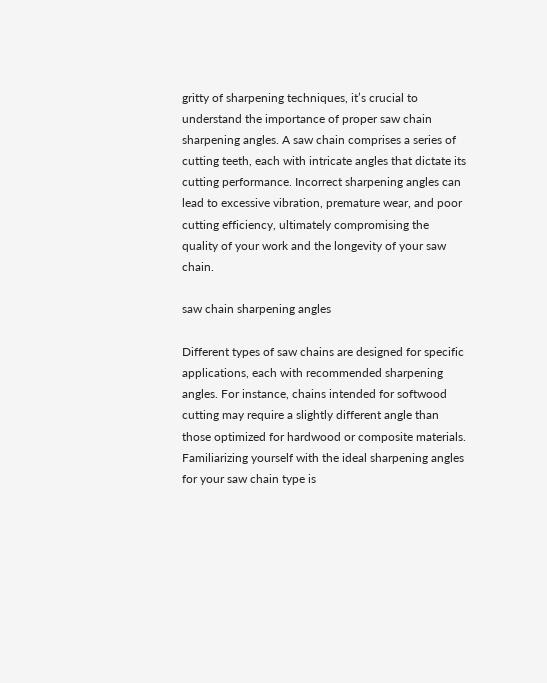gritty of sharpening techniques, it’s crucial to understand the importance of proper saw chain sharpening angles. A saw chain comprises a series of cutting teeth, each with intricate angles that dictate its cutting performance. Incorrect sharpening angles can lead to excessive vibration, premature wear, and poor cutting efficiency, ultimately compromising the quality of your work and the longevity of your saw chain.

saw chain sharpening angles

Different types of saw chains are designed for specific applications, each with recommended sharpening angles. For instance, chains intended for softwood cutting may require a slightly different angle than those optimized for hardwood or composite materials. Familiarizing yourself with the ideal sharpening angles for your saw chain type is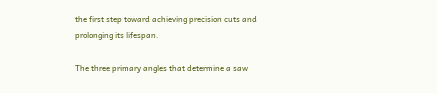the first step toward achieving precision cuts and prolonging its lifespan.

The three primary angles that determine a saw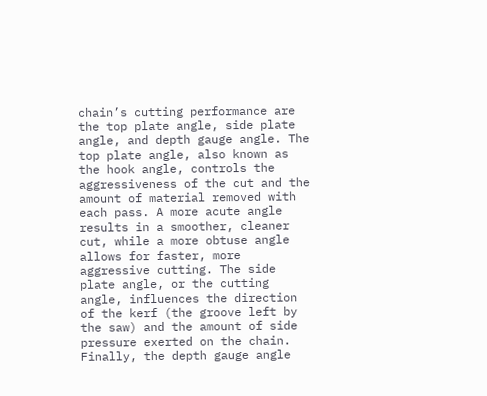chain’s cutting performance are the top plate angle, side plate angle, and depth gauge angle. The top plate angle, also known as the hook angle, controls the aggressiveness of the cut and the amount of material removed with each pass. A more acute angle results in a smoother, cleaner cut, while a more obtuse angle allows for faster, more aggressive cutting. The side plate angle, or the cutting angle, influences the direction of the kerf (the groove left by the saw) and the amount of side pressure exerted on the chain. Finally, the depth gauge angle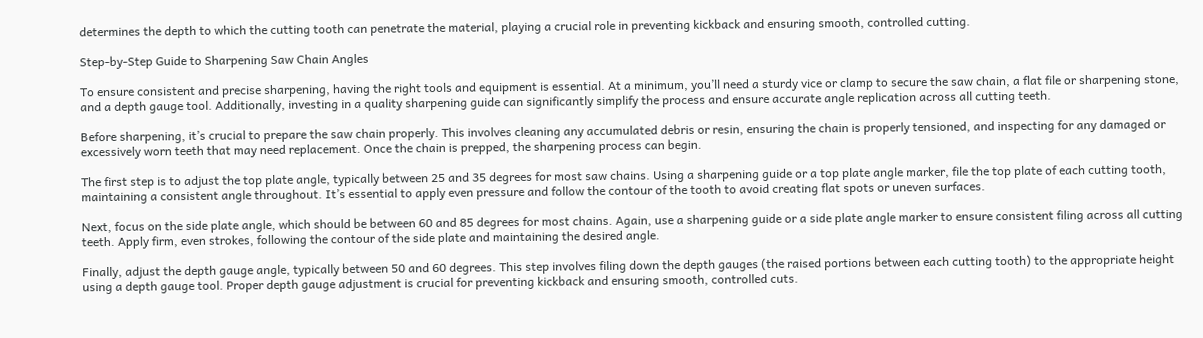determines the depth to which the cutting tooth can penetrate the material, playing a crucial role in preventing kickback and ensuring smooth, controlled cutting.

Step-by-Step Guide to Sharpening Saw Chain Angles

To ensure consistent and precise sharpening, having the right tools and equipment is essential. At a minimum, you’ll need a sturdy vice or clamp to secure the saw chain, a flat file or sharpening stone, and a depth gauge tool. Additionally, investing in a quality sharpening guide can significantly simplify the process and ensure accurate angle replication across all cutting teeth.

Before sharpening, it’s crucial to prepare the saw chain properly. This involves cleaning any accumulated debris or resin, ensuring the chain is properly tensioned, and inspecting for any damaged or excessively worn teeth that may need replacement. Once the chain is prepped, the sharpening process can begin.

The first step is to adjust the top plate angle, typically between 25 and 35 degrees for most saw chains. Using a sharpening guide or a top plate angle marker, file the top plate of each cutting tooth, maintaining a consistent angle throughout. It’s essential to apply even pressure and follow the contour of the tooth to avoid creating flat spots or uneven surfaces.

Next, focus on the side plate angle, which should be between 60 and 85 degrees for most chains. Again, use a sharpening guide or a side plate angle marker to ensure consistent filing across all cutting teeth. Apply firm, even strokes, following the contour of the side plate and maintaining the desired angle.

Finally, adjust the depth gauge angle, typically between 50 and 60 degrees. This step involves filing down the depth gauges (the raised portions between each cutting tooth) to the appropriate height using a depth gauge tool. Proper depth gauge adjustment is crucial for preventing kickback and ensuring smooth, controlled cuts.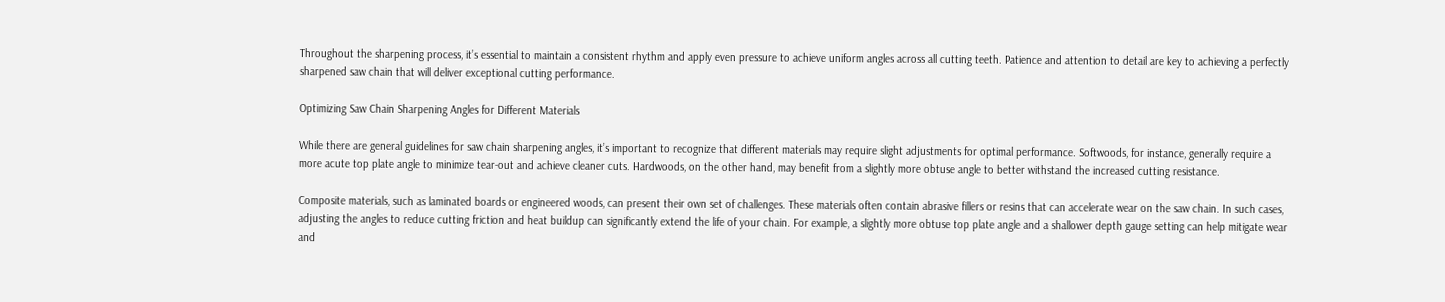Throughout the sharpening process, it’s essential to maintain a consistent rhythm and apply even pressure to achieve uniform angles across all cutting teeth. Patience and attention to detail are key to achieving a perfectly sharpened saw chain that will deliver exceptional cutting performance.

Optimizing Saw Chain Sharpening Angles for Different Materials

While there are general guidelines for saw chain sharpening angles, it’s important to recognize that different materials may require slight adjustments for optimal performance. Softwoods, for instance, generally require a more acute top plate angle to minimize tear-out and achieve cleaner cuts. Hardwoods, on the other hand, may benefit from a slightly more obtuse angle to better withstand the increased cutting resistance.

Composite materials, such as laminated boards or engineered woods, can present their own set of challenges. These materials often contain abrasive fillers or resins that can accelerate wear on the saw chain. In such cases, adjusting the angles to reduce cutting friction and heat buildup can significantly extend the life of your chain. For example, a slightly more obtuse top plate angle and a shallower depth gauge setting can help mitigate wear and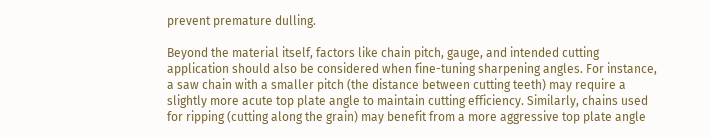prevent premature dulling.

Beyond the material itself, factors like chain pitch, gauge, and intended cutting application should also be considered when fine-tuning sharpening angles. For instance, a saw chain with a smaller pitch (the distance between cutting teeth) may require a slightly more acute top plate angle to maintain cutting efficiency. Similarly, chains used for ripping (cutting along the grain) may benefit from a more aggressive top plate angle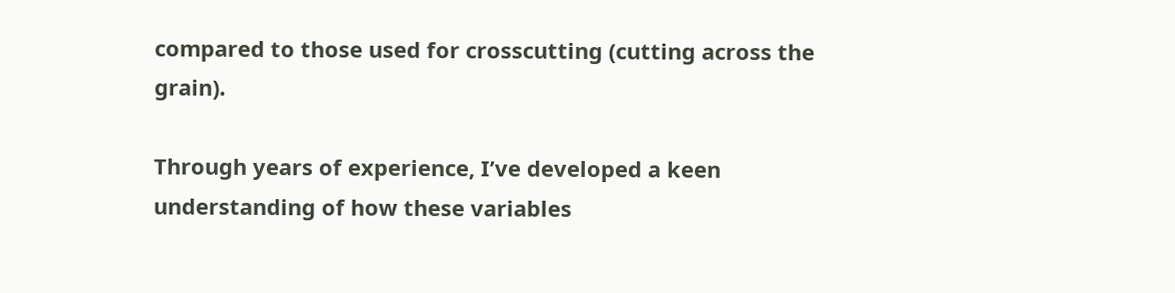compared to those used for crosscutting (cutting across the grain).

Through years of experience, I’ve developed a keen understanding of how these variables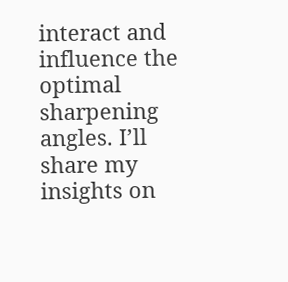interact and influence the optimal sharpening angles. I’ll share my insights on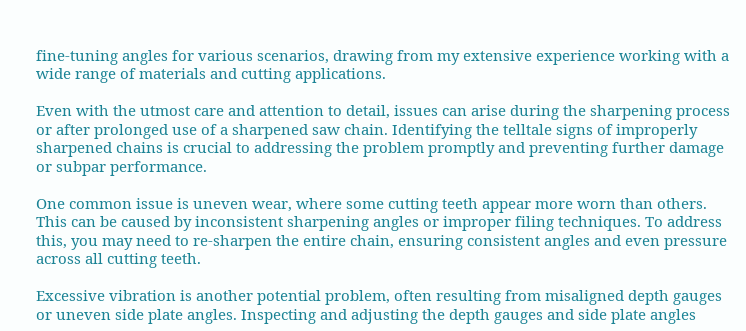fine-tuning angles for various scenarios, drawing from my extensive experience working with a wide range of materials and cutting applications.

Even with the utmost care and attention to detail, issues can arise during the sharpening process or after prolonged use of a sharpened saw chain. Identifying the telltale signs of improperly sharpened chains is crucial to addressing the problem promptly and preventing further damage or subpar performance.

One common issue is uneven wear, where some cutting teeth appear more worn than others. This can be caused by inconsistent sharpening angles or improper filing techniques. To address this, you may need to re-sharpen the entire chain, ensuring consistent angles and even pressure across all cutting teeth.

Excessive vibration is another potential problem, often resulting from misaligned depth gauges or uneven side plate angles. Inspecting and adjusting the depth gauges and side plate angles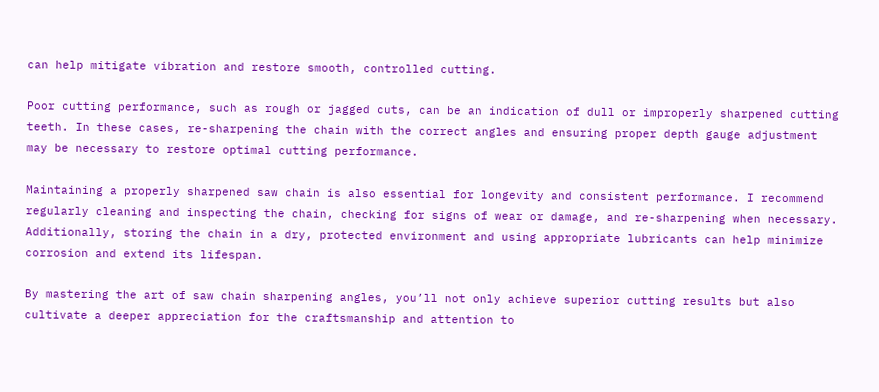can help mitigate vibration and restore smooth, controlled cutting.

Poor cutting performance, such as rough or jagged cuts, can be an indication of dull or improperly sharpened cutting teeth. In these cases, re-sharpening the chain with the correct angles and ensuring proper depth gauge adjustment may be necessary to restore optimal cutting performance.

Maintaining a properly sharpened saw chain is also essential for longevity and consistent performance. I recommend regularly cleaning and inspecting the chain, checking for signs of wear or damage, and re-sharpening when necessary. Additionally, storing the chain in a dry, protected environment and using appropriate lubricants can help minimize corrosion and extend its lifespan.

By mastering the art of saw chain sharpening angles, you’ll not only achieve superior cutting results but also cultivate a deeper appreciation for the craftsmanship and attention to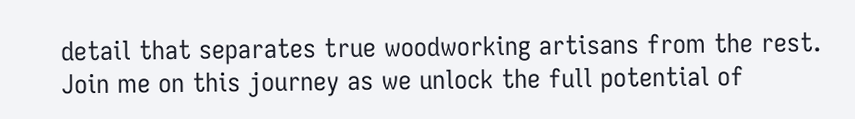detail that separates true woodworking artisans from the rest. Join me on this journey as we unlock the full potential of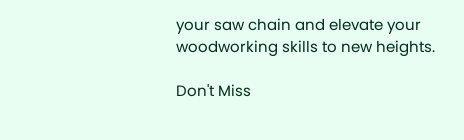your saw chain and elevate your woodworking skills to new heights.

Don't Miss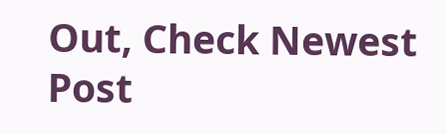Out, Check Newest Post